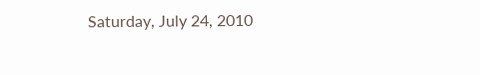Saturday, July 24, 2010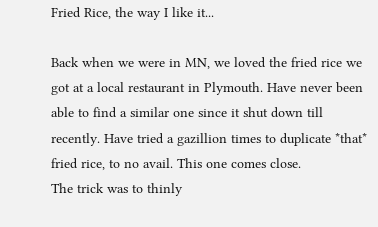Fried Rice, the way I like it...

Back when we were in MN, we loved the fried rice we got at a local restaurant in Plymouth. Have never been able to find a similar one since it shut down till recently. Have tried a gazillion times to duplicate *that* fried rice, to no avail. This one comes close.
The trick was to thinly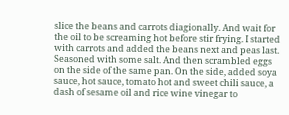slice the beans and carrots diagionally. And wait for the oil to be screaming hot before stir frying. I started with carrots and added the beans next and peas last. Seasoned with some salt. And then scrambled eggs on the side of the same pan. On the side, added soya sauce, hot sauce, tomato hot and sweet chili sauce, a dash of sesame oil and rice wine vinegar to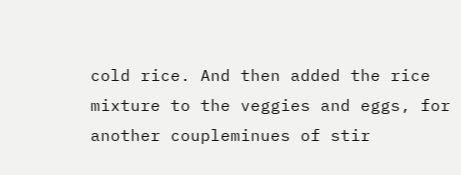cold rice. And then added the rice mixture to the veggies and eggs, for another coupleminues of stir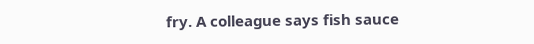fry. A colleague says fish sauce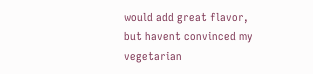would add great flavor, but havent convinced my vegetarian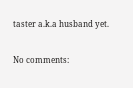taster a.k.a husband yet.

No comments: